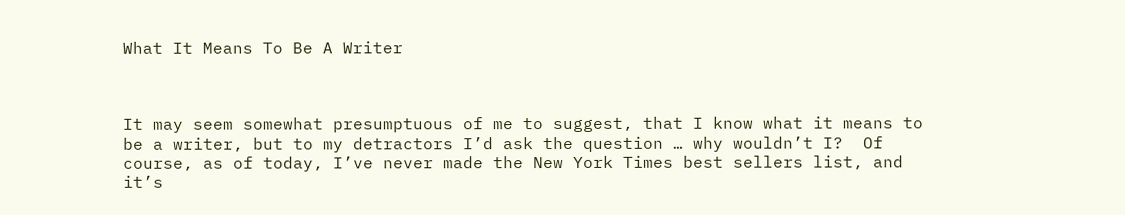What It Means To Be A Writer



It may seem somewhat presumptuous of me to suggest, that I know what it means to be a writer, but to my detractors I’d ask the question … why wouldn’t I?  Of course, as of today, I’ve never made the New York Times best sellers list, and it’s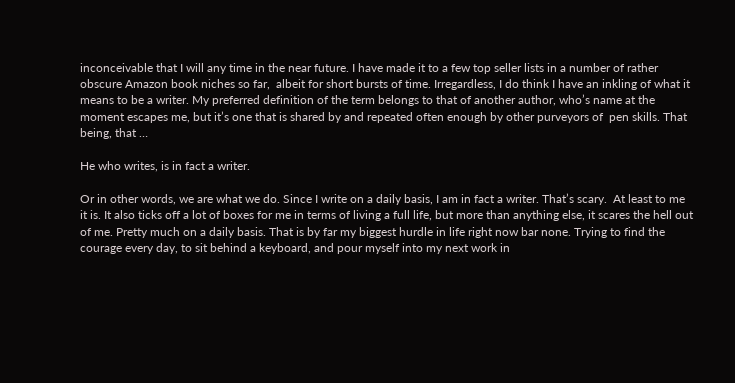inconceivable that I will any time in the near future. I have made it to a few top seller lists in a number of rather obscure Amazon book niches so far,  albeit for short bursts of time. Irregardless, I do think I have an inkling of what it means to be a writer. My preferred definition of the term belongs to that of another author, who’s name at the moment escapes me, but it’s one that is shared by and repeated often enough by other purveyors of  pen skills. That being, that …

He who writes, is in fact a writer.

Or in other words, we are what we do. Since I write on a daily basis, I am in fact a writer. That’s scary.  At least to me it is. It also ticks off a lot of boxes for me in terms of living a full life, but more than anything else, it scares the hell out of me. Pretty much on a daily basis. That is by far my biggest hurdle in life right now bar none. Trying to find the courage every day, to sit behind a keyboard, and pour myself into my next work in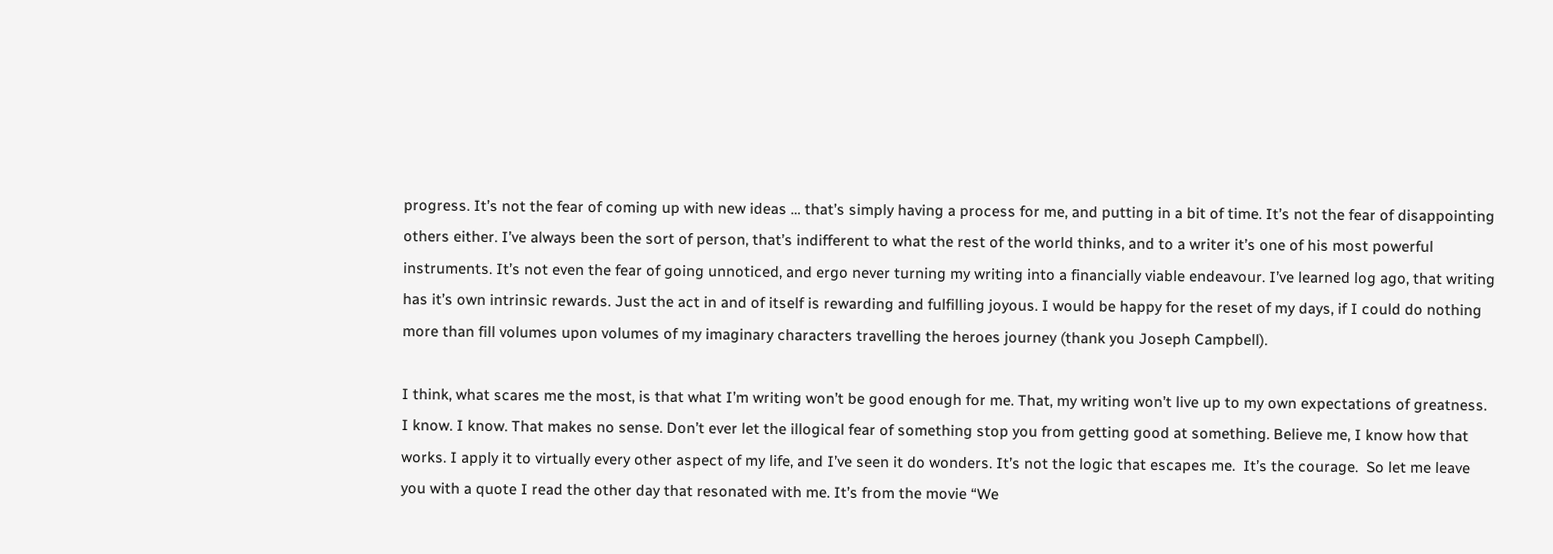progress. It’s not the fear of coming up with new ideas … that’s simply having a process for me, and putting in a bit of time. It’s not the fear of disappointing others either. I’ve always been the sort of person, that’s indifferent to what the rest of the world thinks, and to a writer it’s one of his most powerful instruments. It’s not even the fear of going unnoticed, and ergo never turning my writing into a financially viable endeavour. I’ve learned log ago, that writing has it’s own intrinsic rewards. Just the act in and of itself is rewarding and fulfilling joyous. I would be happy for the reset of my days, if I could do nothing more than fill volumes upon volumes of my imaginary characters travelling the heroes journey (thank you Joseph Campbell).

I think, what scares me the most, is that what I’m writing won’t be good enough for me. That, my writing won’t live up to my own expectations of greatness. I know. I know. That makes no sense. Don’t ever let the illogical fear of something stop you from getting good at something. Believe me, I know how that works. I apply it to virtually every other aspect of my life, and I’ve seen it do wonders. It’s not the logic that escapes me.  It’s the courage.  So let me leave you with a quote I read the other day that resonated with me. It’s from the movie “We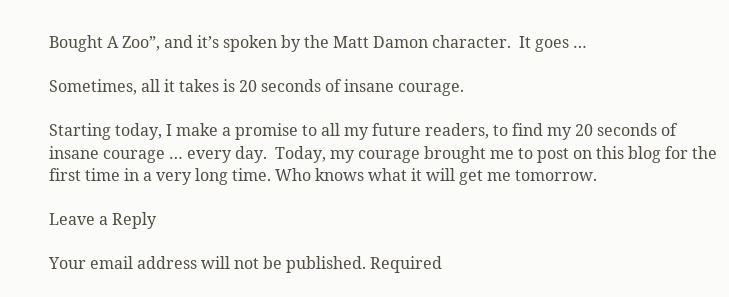Bought A Zoo”, and it’s spoken by the Matt Damon character.  It goes …

Sometimes, all it takes is 20 seconds of insane courage.

Starting today, I make a promise to all my future readers, to find my 20 seconds of insane courage … every day.  Today, my courage brought me to post on this blog for the first time in a very long time. Who knows what it will get me tomorrow.

Leave a Reply

Your email address will not be published. Required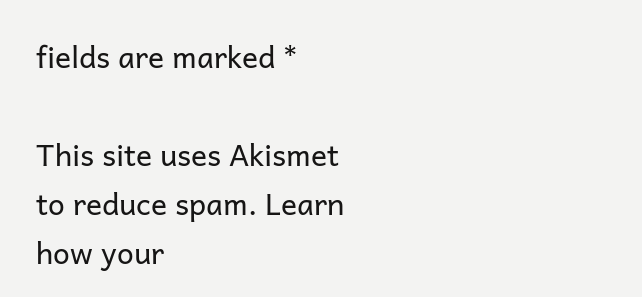fields are marked *

This site uses Akismet to reduce spam. Learn how your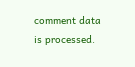comment data is processed.